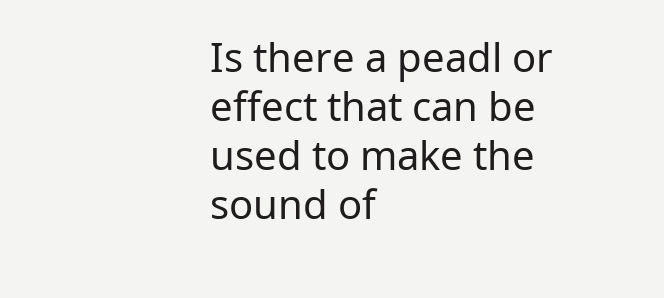Is there a peadl or effect that can be used to make the sound of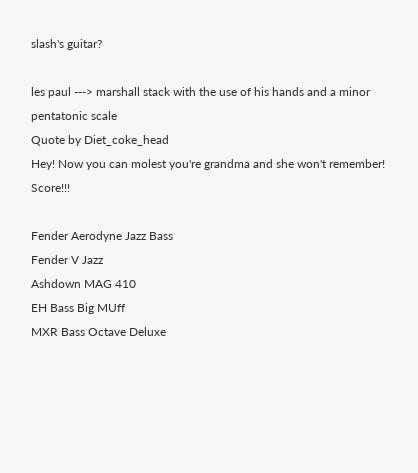slash's guitar?

les paul ---> marshall stack with the use of his hands and a minor pentatonic scale
Quote by Diet_coke_head
Hey! Now you can molest you're grandma and she won't remember! Score!!!

Fender Aerodyne Jazz Bass
Fender V Jazz
Ashdown MAG 410
EH Bass Big MUff
MXR Bass Octave Deluxe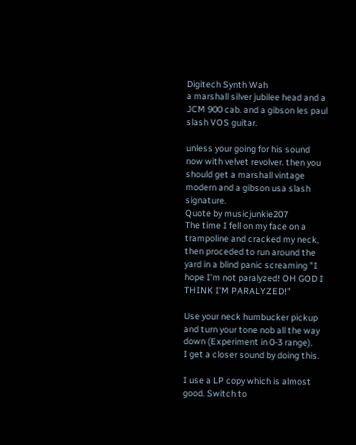Digitech Synth Wah
a marshall silver jubilee head and a JCM 900 cab. and a gibson les paul slash VOS guitar.

unless your going for his sound now with velvet revolver. then you should get a marshall vintage modern and a gibson usa slash signature.
Quote by musicjunkie207
The time I fell on my face on a trampoline and cracked my neck, then proceded to run around the yard in a blind panic screaming "I hope I'm not paralyzed! OH GOD I THINK I'M PARALYZED!"

Use your neck humbucker pickup and turn your tone nob all the way down (Experiment in 0-3 range).
I get a closer sound by doing this.

I use a LP copy which is almost good. Switch to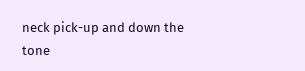neck pick-up and down the tone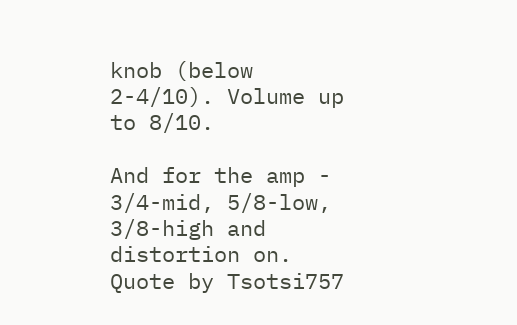knob (below 2-4/10). Volume up to 8/10.

And for the amp - 3/4-mid, 5/8-low, 3/8-high and distortion on.
Quote by Tsotsi757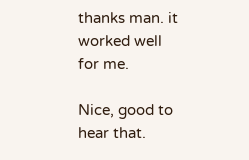thanks man. it worked well for me.

Nice, good to hear that.